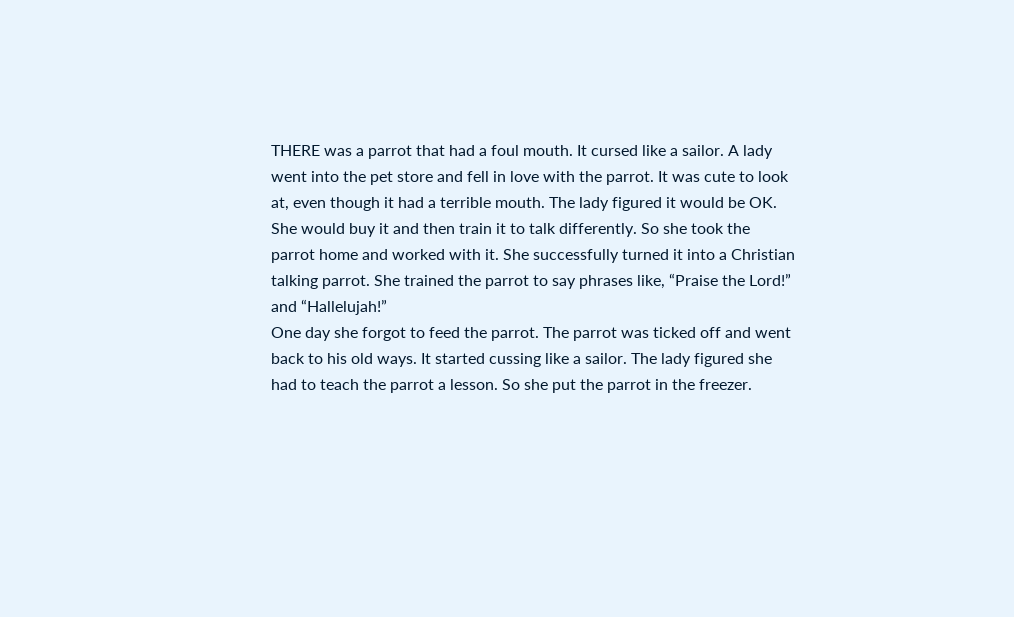THERE was a parrot that had a foul mouth. It cursed like a sailor. A lady went into the pet store and fell in love with the parrot. It was cute to look at, even though it had a terrible mouth. The lady figured it would be OK. She would buy it and then train it to talk differently. So she took the parrot home and worked with it. She successfully turned it into a Christian talking parrot. She trained the parrot to say phrases like, “Praise the Lord!” and “Hallelujah!”
One day she forgot to feed the parrot. The parrot was ticked off and went back to his old ways. It started cussing like a sailor. The lady figured she had to teach the parrot a lesson. So she put the parrot in the freezer.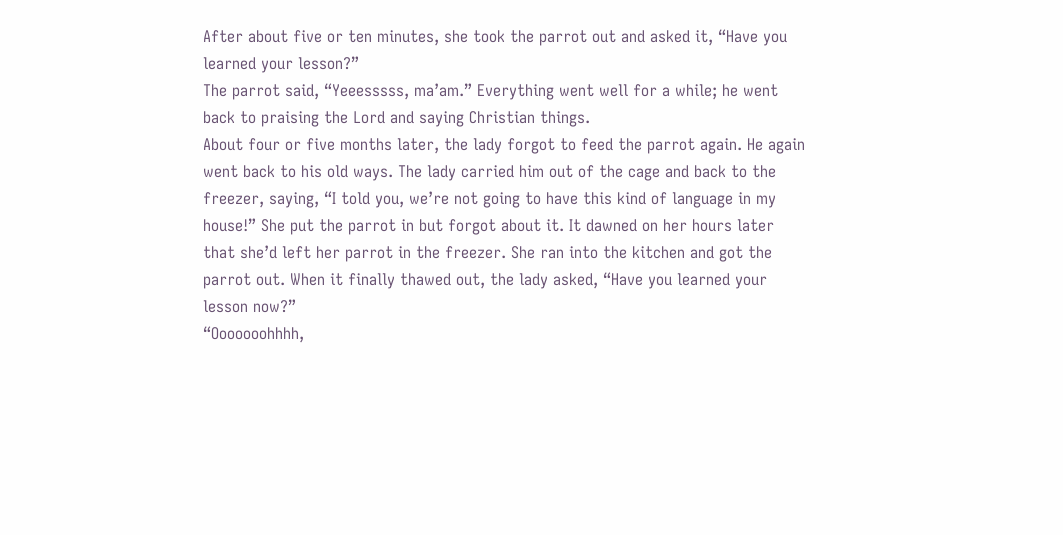After about five or ten minutes, she took the parrot out and asked it, “Have you learned your lesson?”
The parrot said, “Yeeesssss, ma’am.” Everything went well for a while; he went back to praising the Lord and saying Christian things.
About four or five months later, the lady forgot to feed the parrot again. He again went back to his old ways. The lady carried him out of the cage and back to the freezer, saying, “I told you, we’re not going to have this kind of language in my house!” She put the parrot in but forgot about it. It dawned on her hours later that she’d left her parrot in the freezer. She ran into the kitchen and got the parrot out. When it finally thawed out, the lady asked, “Have you learned your lesson now?”
“Ooooooohhhh,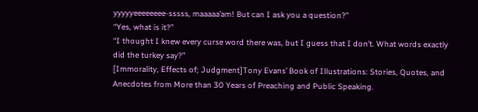yyyyyeeeeeeee-sssss, maaaaa’am! But can I ask you a question?”
“Yes, what is it?”
“I thought I knew every curse word there was, but I guess that I don’t. What words exactly did the turkey say?”
[Immorality, Effects of; Judgment]Tony Evans’ Book of Illustrations: Stories, Quotes, and Anecdotes from More than 30 Years of Preaching and Public Speaking.